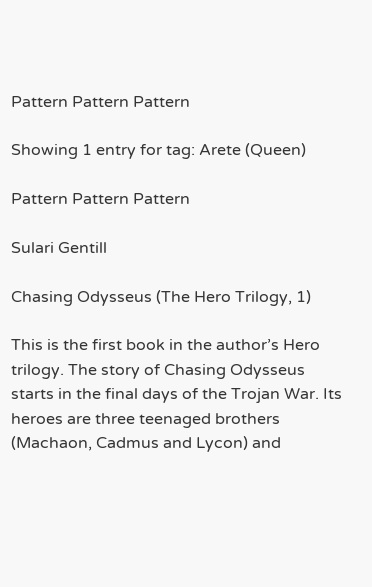Pattern Pattern Pattern

Showing 1 entry for tag: Arete (Queen)

Pattern Pattern Pattern

Sulari Gentill

Chasing Odysseus (The Hero Trilogy, 1)

This is the first book in the author’s Hero trilogy. The story of Chasing Odysseus starts in the final days of the Trojan War. Its heroes are three teenaged brothers (Machaon, Cadmus and Lycon) and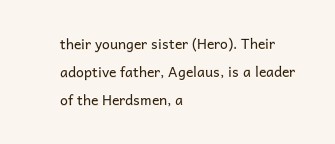their younger sister (Hero). Their adoptive father, Agelaus, is a leader of the Herdsmen, a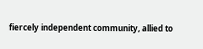fiercely independent community, allied to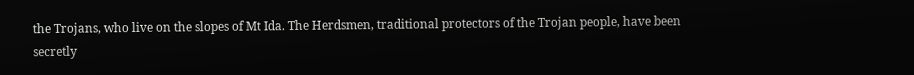the Trojans, who live on the slopes of Mt Ida. The Herdsmen, traditional protectors of the Trojan people, have been secretly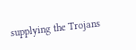supplying the Trojans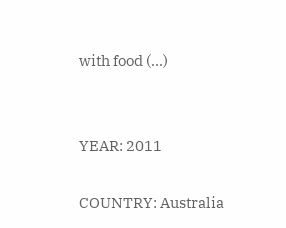with food (...)


YEAR: 2011

COUNTRY: Australia